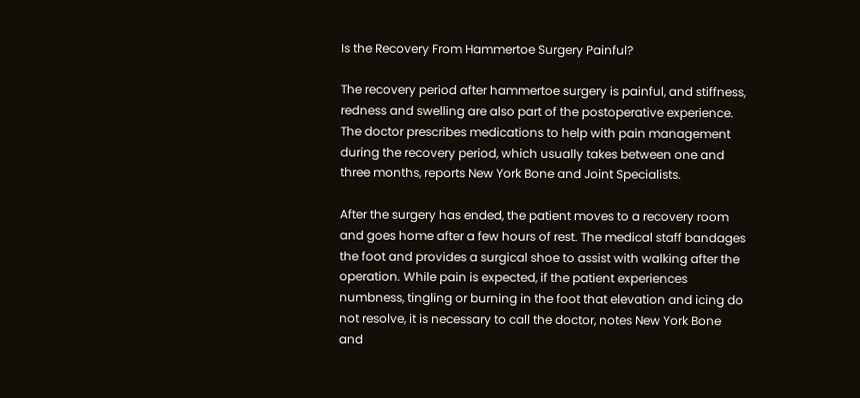Is the Recovery From Hammertoe Surgery Painful?

The recovery period after hammertoe surgery is painful, and stiffness, redness and swelling are also part of the postoperative experience. The doctor prescribes medications to help with pain management during the recovery period, which usually takes between one and three months, reports New York Bone and Joint Specialists.

After the surgery has ended, the patient moves to a recovery room and goes home after a few hours of rest. The medical staff bandages the foot and provides a surgical shoe to assist with walking after the operation. While pain is expected, if the patient experiences numbness, tingling or burning in the foot that elevation and icing do not resolve, it is necessary to call the doctor, notes New York Bone and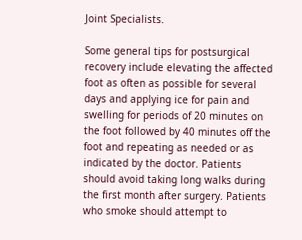Joint Specialists.

Some general tips for postsurgical recovery include elevating the affected foot as often as possible for several days and applying ice for pain and swelling for periods of 20 minutes on the foot followed by 40 minutes off the foot and repeating as needed or as indicated by the doctor. Patients should avoid taking long walks during the first month after surgery. Patients who smoke should attempt to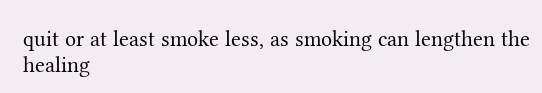quit or at least smoke less, as smoking can lengthen the healing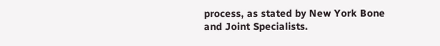process, as stated by New York Bone and Joint Specialists.